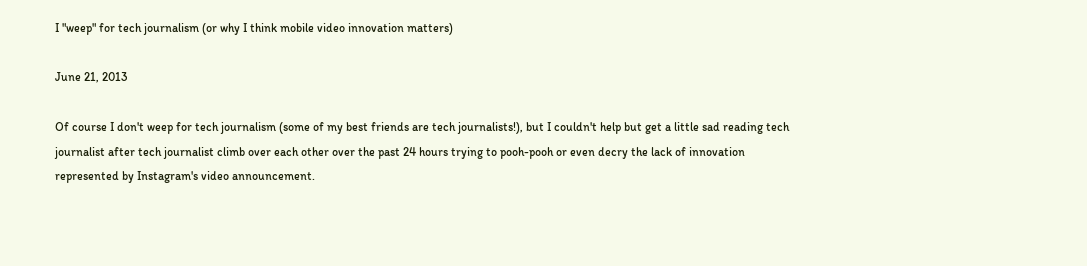I "weep" for tech journalism (or why I think mobile video innovation matters)

June 21, 2013

Of course I don't weep for tech journalism (some of my best friends are tech journalists!), but I couldn't help but get a little sad reading tech journalist after tech journalist climb over each other over the past 24 hours trying to pooh-pooh or even decry the lack of innovation represented by Instagram's video announcement.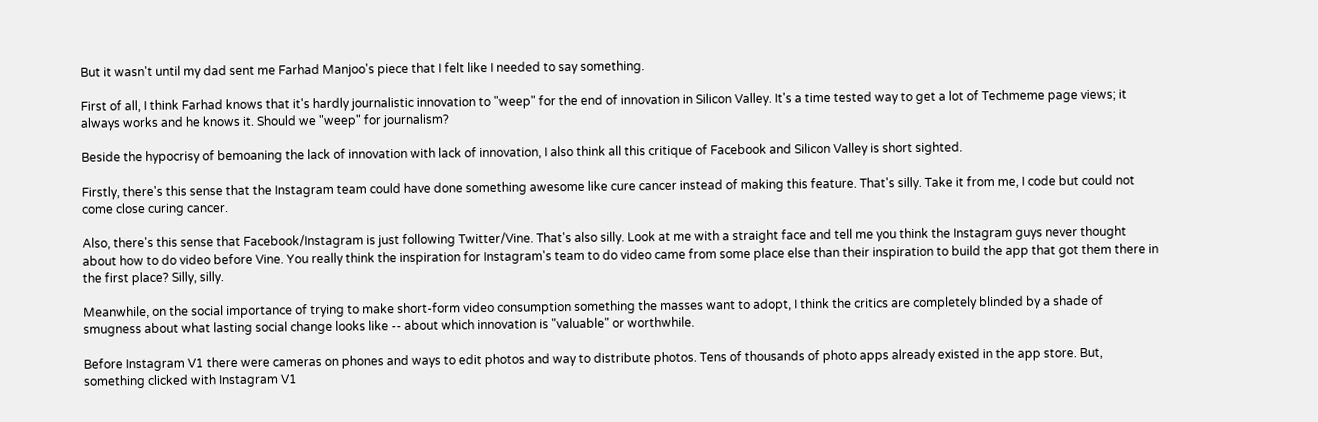But it wasn't until my dad sent me Farhad Manjoo's piece that I felt like I needed to say something.

First of all, I think Farhad knows that it's hardly journalistic innovation to "weep" for the end of innovation in Silicon Valley. It's a time tested way to get a lot of Techmeme page views; it always works and he knows it. Should we "weep" for journalism?

Beside the hypocrisy of bemoaning the lack of innovation with lack of innovation, I also think all this critique of Facebook and Silicon Valley is short sighted.

Firstly, there's this sense that the Instagram team could have done something awesome like cure cancer instead of making this feature. That's silly. Take it from me, I code but could not come close curing cancer.

Also, there's this sense that Facebook/Instagram is just following Twitter/Vine. That's also silly. Look at me with a straight face and tell me you think the Instagram guys never thought about how to do video before Vine. You really think the inspiration for Instagram's team to do video came from some place else than their inspiration to build the app that got them there in the first place? Silly, silly.

Meanwhile, on the social importance of trying to make short-form video consumption something the masses want to adopt, I think the critics are completely blinded by a shade of smugness about what lasting social change looks like -- about which innovation is "valuable" or worthwhile.

Before Instagram V1 there were cameras on phones and ways to edit photos and way to distribute photos. Tens of thousands of photo apps already existed in the app store. But, something clicked with Instagram V1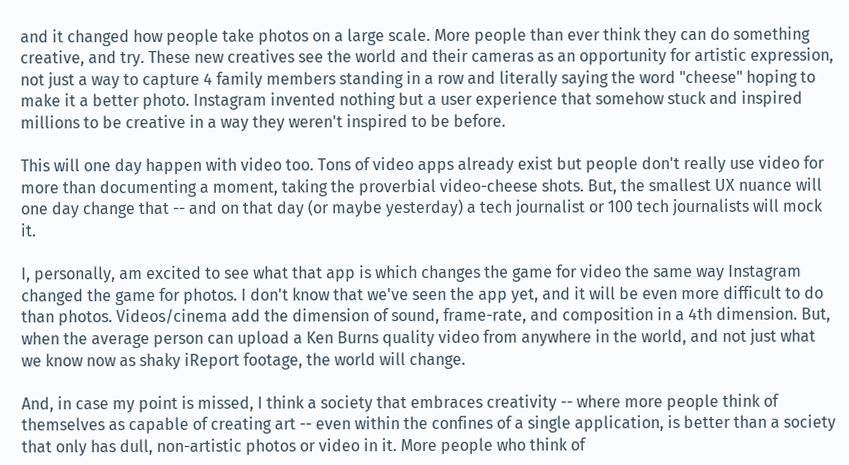and it changed how people take photos on a large scale. More people than ever think they can do something creative, and try. These new creatives see the world and their cameras as an opportunity for artistic expression, not just a way to capture 4 family members standing in a row and literally saying the word "cheese" hoping to make it a better photo. Instagram invented nothing but a user experience that somehow stuck and inspired millions to be creative in a way they weren't inspired to be before.

This will one day happen with video too. Tons of video apps already exist but people don't really use video for more than documenting a moment, taking the proverbial video-cheese shots. But, the smallest UX nuance will one day change that -- and on that day (or maybe yesterday) a tech journalist or 100 tech journalists will mock it.

I, personally, am excited to see what that app is which changes the game for video the same way Instagram changed the game for photos. I don't know that we've seen the app yet, and it will be even more difficult to do than photos. Videos/cinema add the dimension of sound, frame-rate, and composition in a 4th dimension. But, when the average person can upload a Ken Burns quality video from anywhere in the world, and not just what we know now as shaky iReport footage, the world will change.

And, in case my point is missed, I think a society that embraces creativity -- where more people think of themselves as capable of creating art -- even within the confines of a single application, is better than a society that only has dull, non-artistic photos or video in it. More people who think of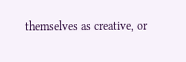themselves as creative, or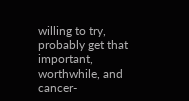willing to try, probably get that important, worthwhile, and cancer-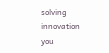solving innovation you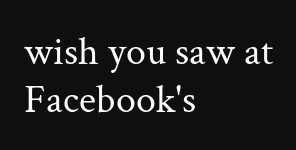wish you saw at Facebook's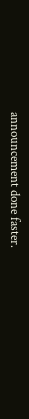announcement done faster.